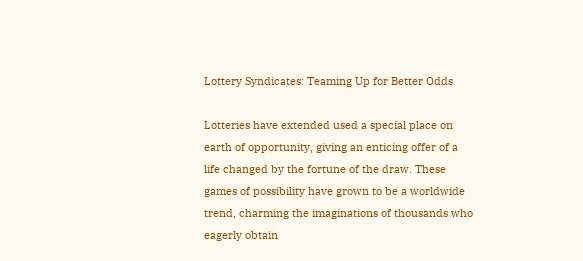Lottery Syndicates: Teaming Up for Better Odds

Lotteries have extended used a special place on earth of opportunity, giving an enticing offer of a life changed by the fortune of the draw. These games of possibility have grown to be a worldwide trend, charming the imaginations of thousands who eagerly obtain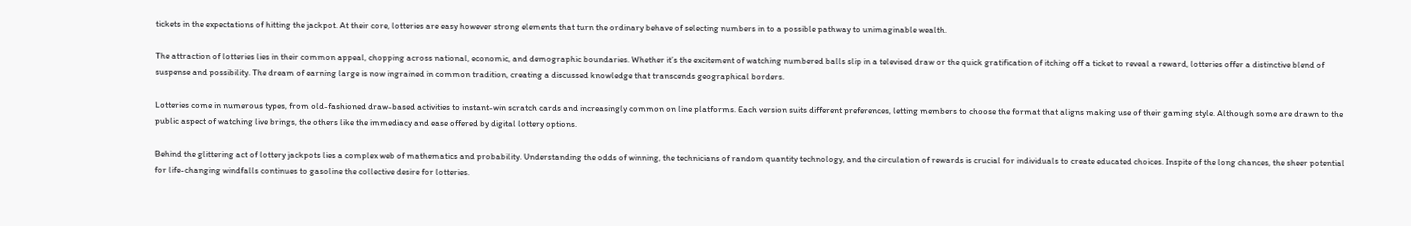tickets in the expectations of hitting the jackpot. At their core, lotteries are easy however strong elements that turn the ordinary behave of selecting numbers in to a possible pathway to unimaginable wealth.

The attraction of lotteries lies in their common appeal, chopping across national, economic, and demographic boundaries. Whether it’s the excitement of watching numbered balls slip in a televised draw or the quick gratification of itching off a ticket to reveal a reward, lotteries offer a distinctive blend of suspense and possibility. The dream of earning large is now ingrained in common tradition, creating a discussed knowledge that transcends geographical borders.

Lotteries come in numerous types, from old-fashioned draw-based activities to instant-win scratch cards and increasingly common on line platforms. Each version suits different preferences, letting members to choose the format that aligns making use of their gaming style. Although some are drawn to the public aspect of watching live brings, the others like the immediacy and ease offered by digital lottery options.

Behind the glittering act of lottery jackpots lies a complex web of mathematics and probability. Understanding the odds of winning, the technicians of random quantity technology, and the circulation of rewards is crucial for individuals to create educated choices. Inspite of the long chances, the sheer potential for life-changing windfalls continues to gasoline the collective desire for lotteries.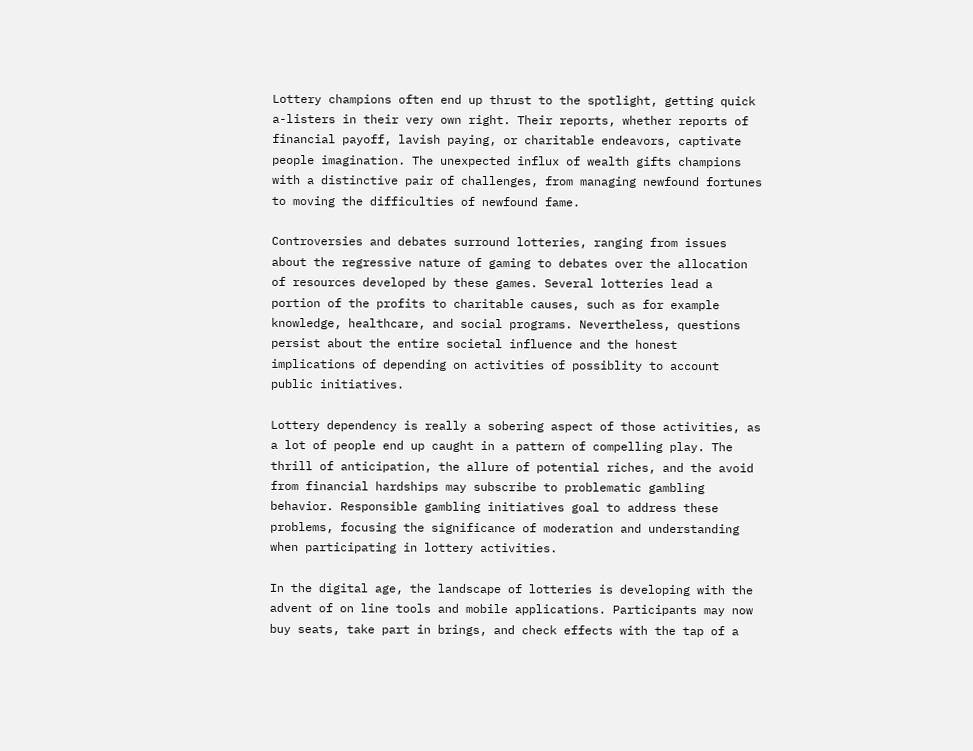Lottery champions often end up thrust to the spotlight, getting quick a-listers in their very own right. Their reports, whether reports of financial payoff, lavish paying, or charitable endeavors, captivate people imagination. The unexpected influx of wealth gifts champions with a distinctive pair of challenges, from managing newfound fortunes to moving the difficulties of newfound fame.

Controversies and debates surround lotteries, ranging from issues about the regressive nature of gaming to debates over the allocation of resources developed by these games. Several lotteries lead a portion of the profits to charitable causes, such as for example knowledge, healthcare, and social programs. Nevertheless, questions persist about the entire societal influence and the honest implications of depending on activities of possiblity to account public initiatives.

Lottery dependency is really a sobering aspect of those activities, as a lot of people end up caught in a pattern of compelling play. The thrill of anticipation, the allure of potential riches, and the avoid from financial hardships may subscribe to problematic gambling behavior. Responsible gambling initiatives goal to address these problems, focusing the significance of moderation and understanding when participating in lottery activities.

In the digital age, the landscape of lotteries is developing with the advent of on line tools and mobile applications. Participants may now buy seats, take part in brings, and check effects with the tap of a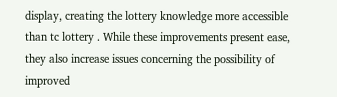display, creating the lottery knowledge more accessible than tc lottery . While these improvements present ease, they also increase issues concerning the possibility of improved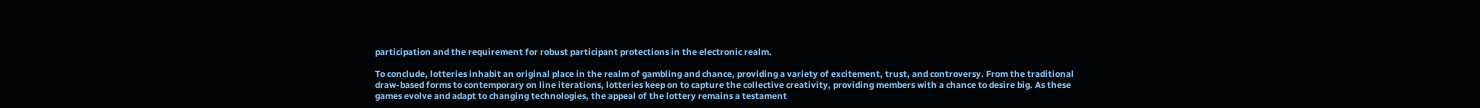participation and the requirement for robust participant protections in the electronic realm.

To conclude, lotteries inhabit an original place in the realm of gambling and chance, providing a variety of excitement, trust, and controversy. From the traditional draw-based forms to contemporary on line iterations, lotteries keep on to capture the collective creativity, providing members with a chance to desire big. As these games evolve and adapt to changing technologies, the appeal of the lottery remains a testament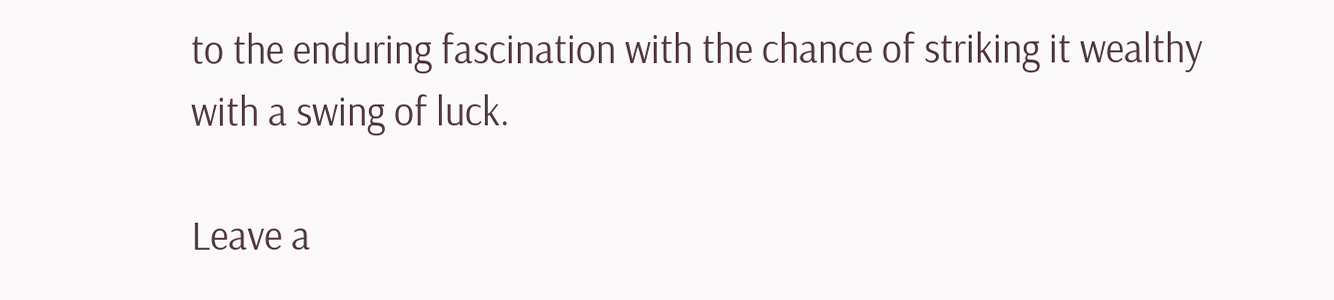to the enduring fascination with the chance of striking it wealthy with a swing of luck.

Leave a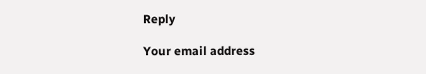Reply

Your email address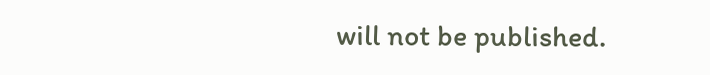will not be published.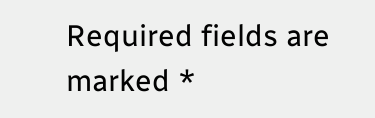Required fields are marked *